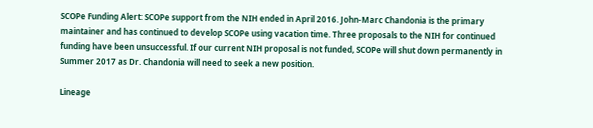SCOPe Funding Alert: SCOPe support from the NIH ended in April 2016. John-Marc Chandonia is the primary maintainer and has continued to develop SCOPe using vacation time. Three proposals to the NIH for continued funding have been unsuccessful. If our current NIH proposal is not funded, SCOPe will shut down permanently in Summer 2017 as Dr. Chandonia will need to seek a new position.

Lineage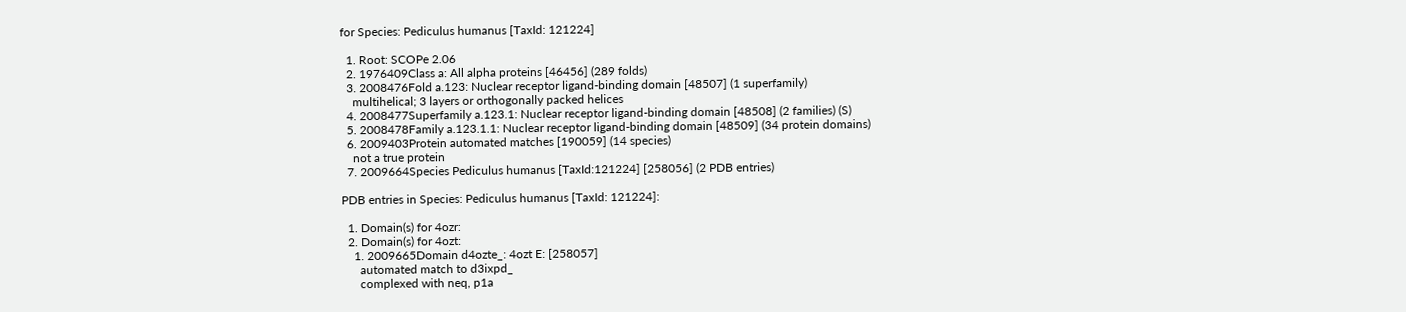for Species: Pediculus humanus [TaxId: 121224]

  1. Root: SCOPe 2.06
  2. 1976409Class a: All alpha proteins [46456] (289 folds)
  3. 2008476Fold a.123: Nuclear receptor ligand-binding domain [48507] (1 superfamily)
    multihelical; 3 layers or orthogonally packed helices
  4. 2008477Superfamily a.123.1: Nuclear receptor ligand-binding domain [48508] (2 families) (S)
  5. 2008478Family a.123.1.1: Nuclear receptor ligand-binding domain [48509] (34 protein domains)
  6. 2009403Protein automated matches [190059] (14 species)
    not a true protein
  7. 2009664Species Pediculus humanus [TaxId:121224] [258056] (2 PDB entries)

PDB entries in Species: Pediculus humanus [TaxId: 121224]:

  1. Domain(s) for 4ozr:
  2. Domain(s) for 4ozt:
    1. 2009665Domain d4ozte_: 4ozt E: [258057]
      automated match to d3ixpd_
      complexed with neq, p1a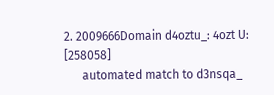2. 2009666Domain d4oztu_: 4ozt U: [258058]
      automated match to d3nsqa_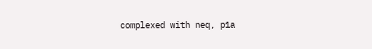complexed with neq, p1a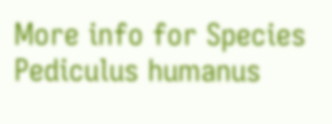More info for Species Pediculus humanus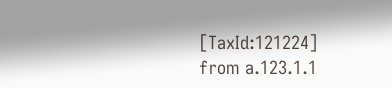[TaxId:121224] from a.123.1.1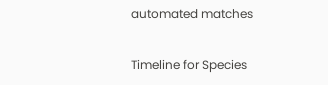automated matches

Timeline for Species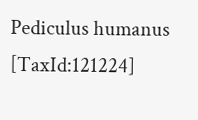Pediculus humanus [TaxId:121224]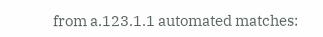from a.123.1.1 automated matches: